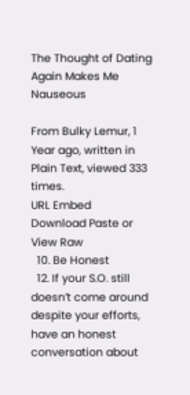The Thought of Dating Again Makes Me Nauseous

From Bulky Lemur, 1 Year ago, written in Plain Text, viewed 333 times.
URL Embed
Download Paste or View Raw
  10. Be Honest
  12. If your S.O. still doesn’t come around despite your efforts, have an honest conversation about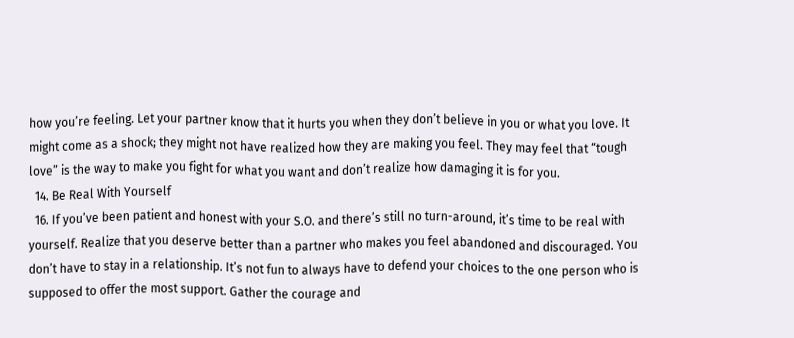how you’re feeling. Let your partner know that it hurts you when they don’t believe in you or what you love. It might come as a shock; they might not have realized how they are making you feel. They may feel that “tough love” is the way to make you fight for what you want and don’t realize how damaging it is for you.
  14. Be Real With Yourself
  16. If you’ve been patient and honest with your S.O. and there’s still no turn-around, it’s time to be real with yourself. Realize that you deserve better than a partner who makes you feel abandoned and discouraged. You don’t have to stay in a relationship. It’s not fun to always have to defend your choices to the one person who is supposed to offer the most support. Gather the courage and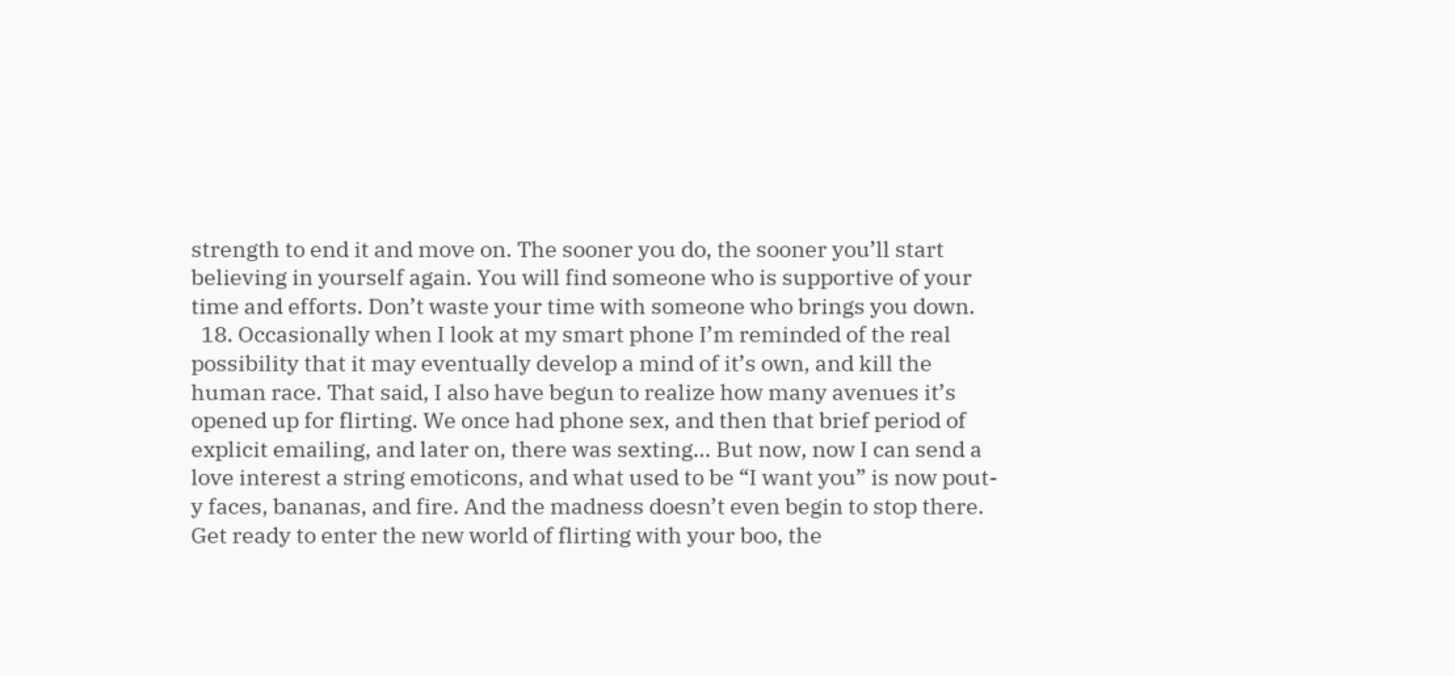strength to end it and move on. The sooner you do, the sooner you’ll start believing in yourself again. You will find someone who is supportive of your time and efforts. Don’t waste your time with someone who brings you down.
  18. Occasionally when I look at my smart phone I’m reminded of the real possibility that it may eventually develop a mind of it’s own, and kill the human race. That said, I also have begun to realize how many avenues it’s opened up for flirting. We once had phone sex, and then that brief period of explicit emailing, and later on, there was sexting… But now, now I can send a love interest a string emoticons, and what used to be “I want you” is now pout-y faces, bananas, and fire. And the madness doesn’t even begin to stop there. Get ready to enter the new world of flirting with your boo, the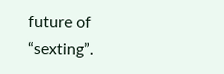future of “sexting”.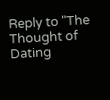Reply to "The Thought of Dating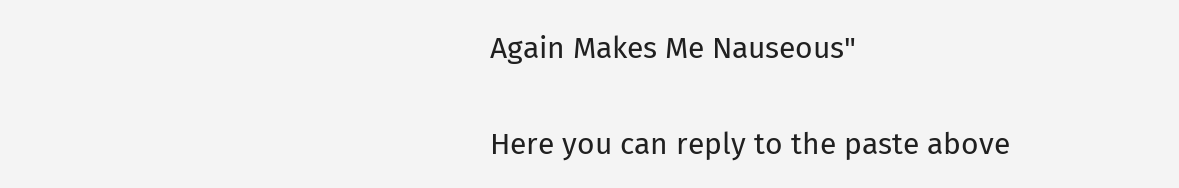Again Makes Me Nauseous"

Here you can reply to the paste above